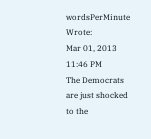wordsPerMinute Wrote:
Mar 01, 2013 11:46 PM
The Democrats are just shocked to the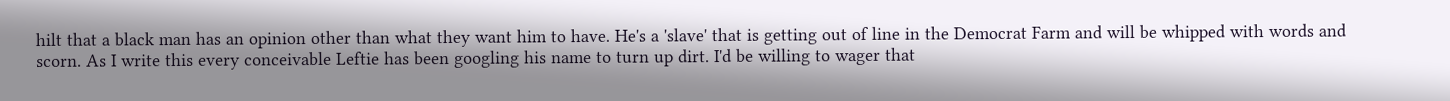hilt that a black man has an opinion other than what they want him to have. He's a 'slave' that is getting out of line in the Democrat Farm and will be whipped with words and scorn. As I write this every conceivable Leftie has been googling his name to turn up dirt. I'd be willing to wager that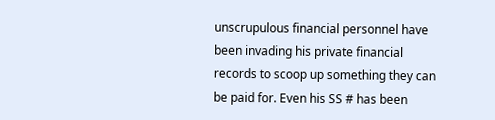unscrupulous financial personnel have been invading his private financial records to scoop up something they can be paid for. Even his SS # has been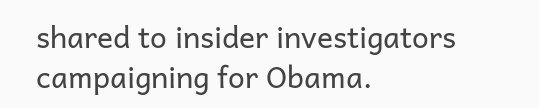shared to insider investigators campaigning for Obama.